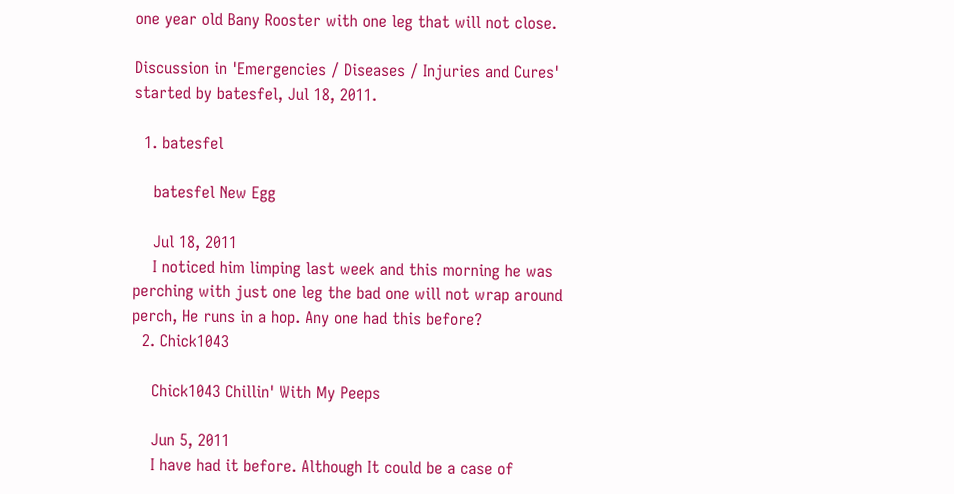one year old Bany Rooster with one leg that will not close.

Discussion in 'Emergencies / Diseases / Injuries and Cures' started by batesfel, Jul 18, 2011.

  1. batesfel

    batesfel New Egg

    Jul 18, 2011
    I noticed him limping last week and this morning he was perching with just one leg the bad one will not wrap around perch, He runs in a hop. Any one had this before?
  2. Chick1043

    Chick1043 Chillin' With My Peeps

    Jun 5, 2011
    I have had it before. Although It could be a case of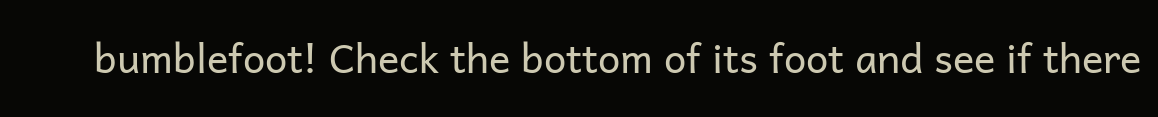bumblefoot! Check the bottom of its foot and see if there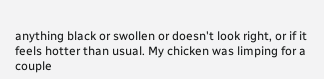anything black or swollen or doesn't look right, or if it feels hotter than usual. My chicken was limping for a couple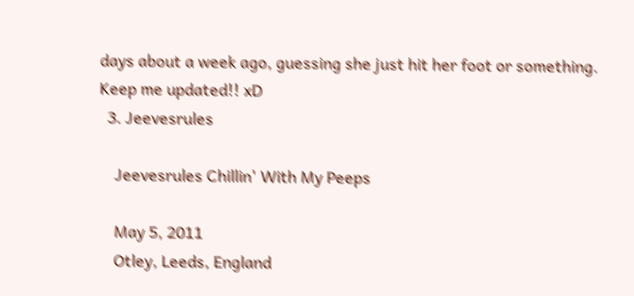days about a week ago, guessing she just hit her foot or something. Keep me updated!! xD
  3. Jeevesrules

    Jeevesrules Chillin' With My Peeps

    May 5, 2011
    Otley, Leeds, England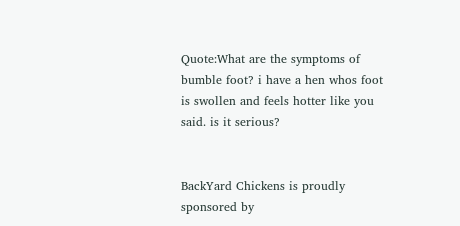Quote:What are the symptoms of bumble foot? i have a hen whos foot is swollen and feels hotter like you said. is it serious?


BackYard Chickens is proudly sponsored by